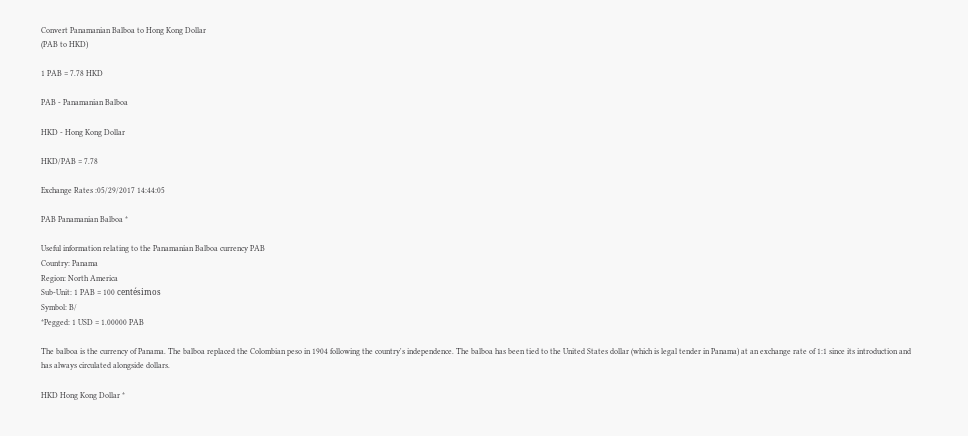Convert Panamanian Balboa to Hong Kong Dollar
(PAB to HKD)

1 PAB = 7.78 HKD

PAB - Panamanian Balboa

HKD - Hong Kong Dollar

HKD/PAB = 7.78

Exchange Rates :05/29/2017 14:44:05

PAB Panamanian Balboa *

Useful information relating to the Panamanian Balboa currency PAB
Country: Panama
Region: North America
Sub-Unit: 1 PAB = 100 centésimos
Symbol: B/
*Pegged: 1 USD = 1.00000 PAB

The balboa is the currency of Panama. The balboa replaced the Colombian peso in 1904 following the country's independence. The balboa has been tied to the United States dollar (which is legal tender in Panama) at an exchange rate of 1:1 since its introduction and has always circulated alongside dollars.

HKD Hong Kong Dollar *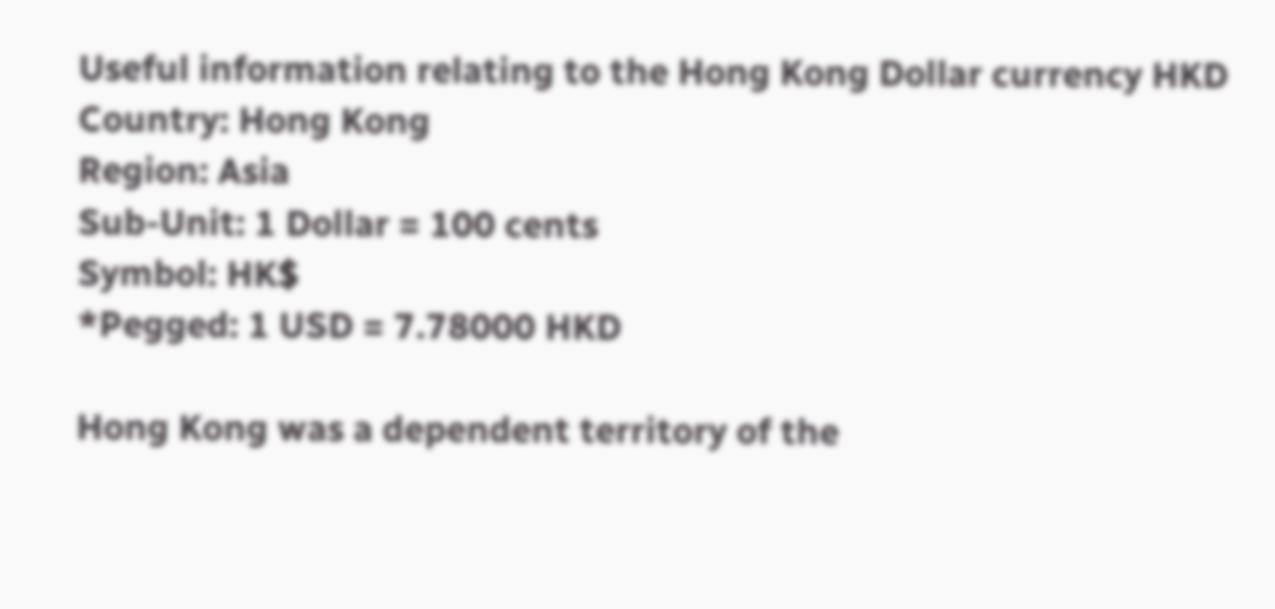Useful information relating to the Hong Kong Dollar currency HKD
Country: Hong Kong
Region: Asia
Sub-Unit: 1 Dollar = 100 cents
Symbol: HK$
*Pegged: 1 USD = 7.78000 HKD

Hong Kong was a dependent territory of the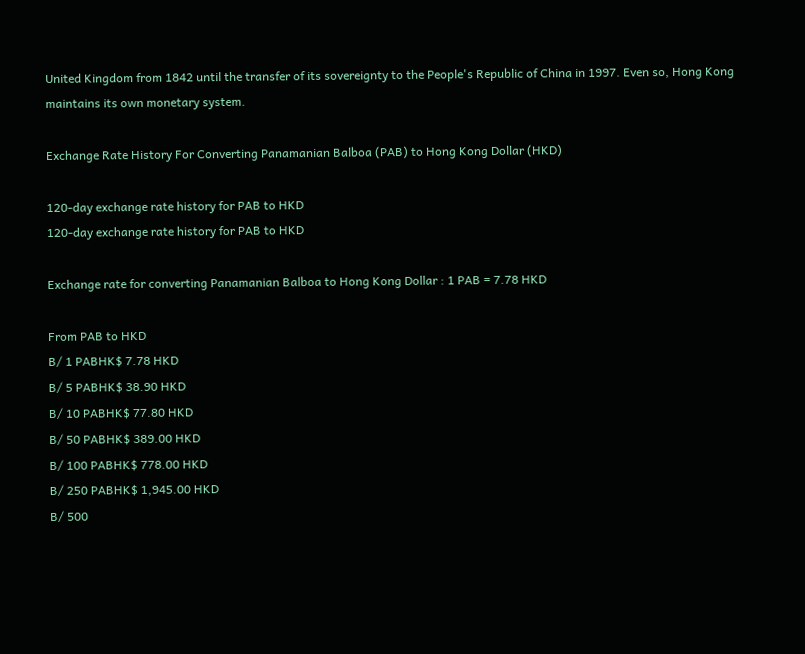United Kingdom from 1842 until the transfer of its sovereignty to the People's Republic of China in 1997. Even so, Hong Kong maintains its own monetary system.

Exchange Rate History For Converting Panamanian Balboa (PAB) to Hong Kong Dollar (HKD)

120-day exchange rate history for PAB to HKD
120-day exchange rate history for PAB to HKD

Exchange rate for converting Panamanian Balboa to Hong Kong Dollar : 1 PAB = 7.78 HKD

From PAB to HKD
B/ 1 PABHK$ 7.78 HKD
B/ 5 PABHK$ 38.90 HKD
B/ 10 PABHK$ 77.80 HKD
B/ 50 PABHK$ 389.00 HKD
B/ 100 PABHK$ 778.00 HKD
B/ 250 PABHK$ 1,945.00 HKD
B/ 500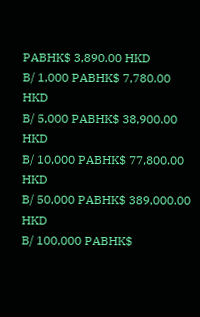PABHK$ 3,890.00 HKD
B/ 1,000 PABHK$ 7,780.00 HKD
B/ 5,000 PABHK$ 38,900.00 HKD
B/ 10,000 PABHK$ 77,800.00 HKD
B/ 50,000 PABHK$ 389,000.00 HKD
B/ 100,000 PABHK$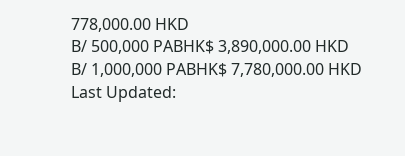778,000.00 HKD
B/ 500,000 PABHK$ 3,890,000.00 HKD
B/ 1,000,000 PABHK$ 7,780,000.00 HKD
Last Updated: